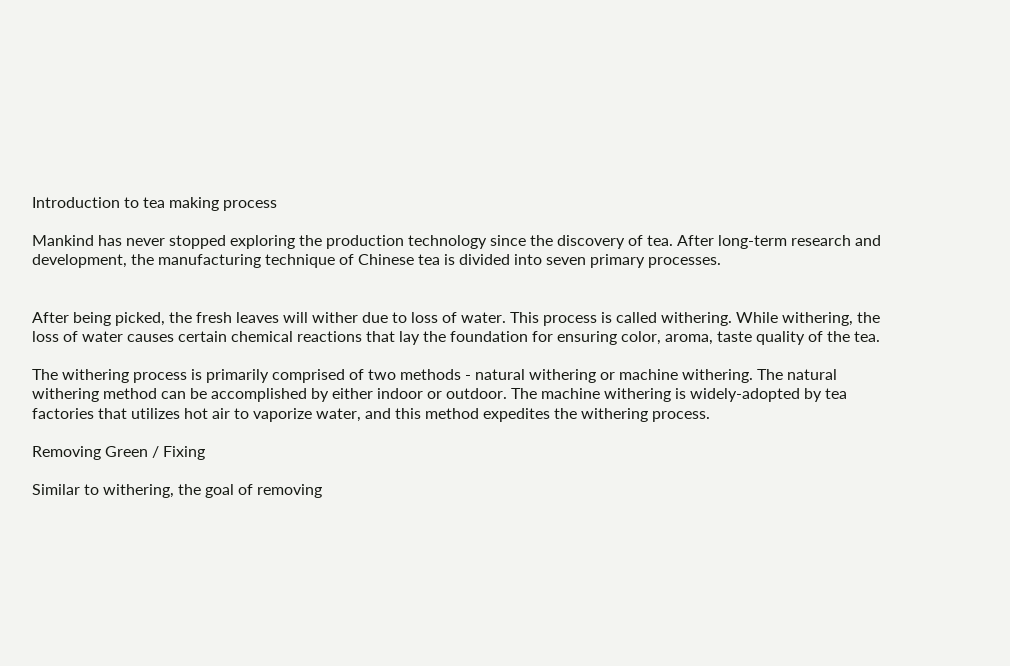Introduction to tea making process

Mankind has never stopped exploring the production technology since the discovery of tea. After long-term research and development, the manufacturing technique of Chinese tea is divided into seven primary processes.


After being picked, the fresh leaves will wither due to loss of water. This process is called withering. While withering, the loss of water causes certain chemical reactions that lay the foundation for ensuring color, aroma, taste quality of the tea.

The withering process is primarily comprised of two methods - natural withering or machine withering. The natural withering method can be accomplished by either indoor or outdoor. The machine withering is widely-adopted by tea factories that utilizes hot air to vaporize water, and this method expedites the withering process.

Removing Green / Fixing

Similar to withering, the goal of removing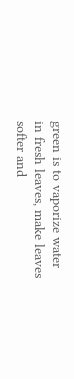green is to vaporize water in fresh leaves, make leaves softer and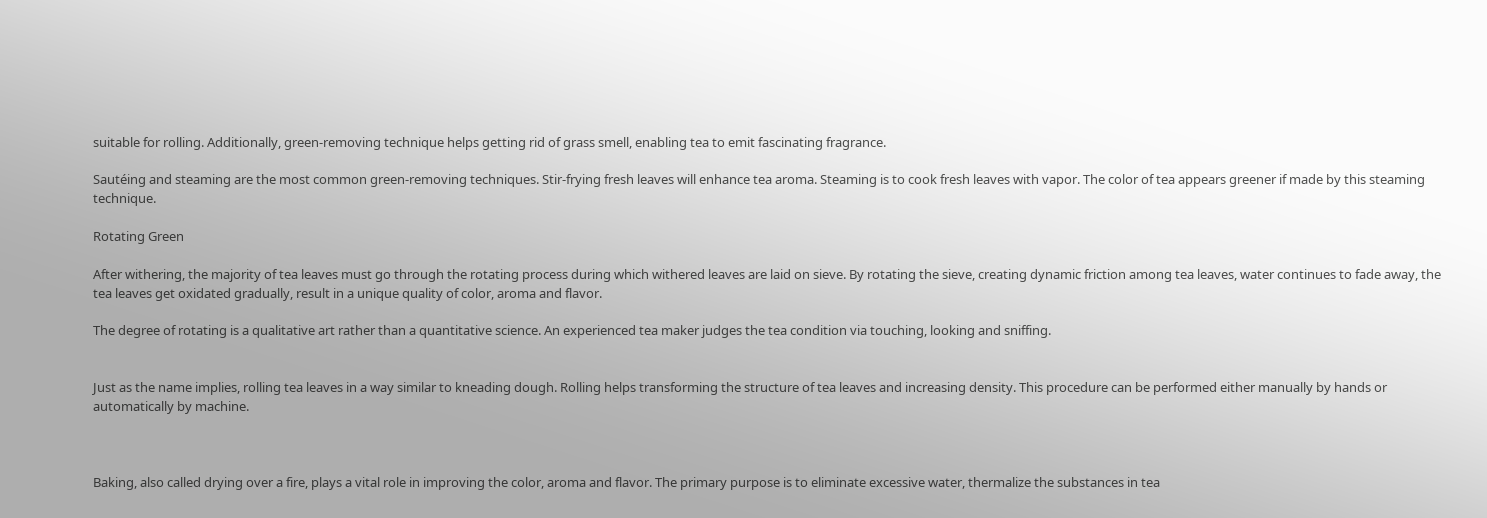suitable for rolling. Additionally, green-removing technique helps getting rid of grass smell, enabling tea to emit fascinating fragrance.

Sautéing and steaming are the most common green-removing techniques. Stir-frying fresh leaves will enhance tea aroma. Steaming is to cook fresh leaves with vapor. The color of tea appears greener if made by this steaming technique.

Rotating Green

After withering, the majority of tea leaves must go through the rotating process during which withered leaves are laid on sieve. By rotating the sieve, creating dynamic friction among tea leaves, water continues to fade away, the tea leaves get oxidated gradually, result in a unique quality of color, aroma and flavor.

The degree of rotating is a qualitative art rather than a quantitative science. An experienced tea maker judges the tea condition via touching, looking and sniffing.


Just as the name implies, rolling tea leaves in a way similar to kneading dough. Rolling helps transforming the structure of tea leaves and increasing density. This procedure can be performed either manually by hands or automatically by machine.



Baking, also called drying over a fire, plays a vital role in improving the color, aroma and flavor. The primary purpose is to eliminate excessive water, thermalize the substances in tea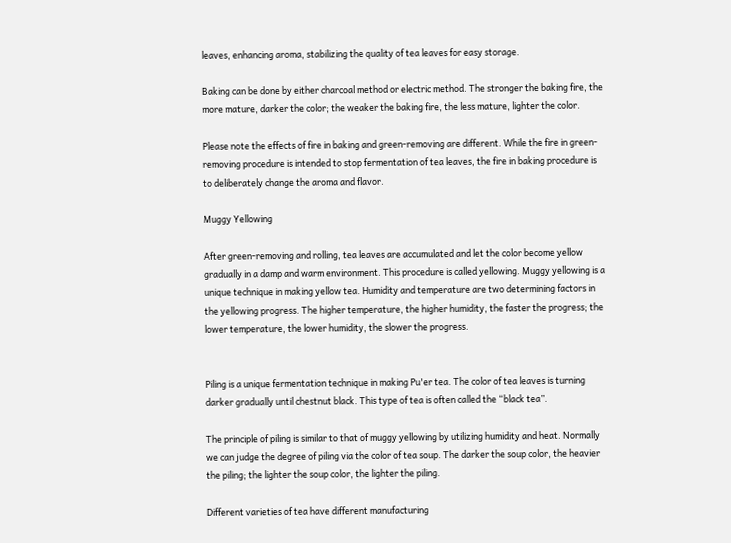leaves, enhancing aroma, stabilizing the quality of tea leaves for easy storage.

Baking can be done by either charcoal method or electric method. The stronger the baking fire, the more mature, darker the color; the weaker the baking fire, the less mature, lighter the color.

Please note the effects of fire in baking and green-removing are different. While the fire in green-removing procedure is intended to stop fermentation of tea leaves, the fire in baking procedure is to deliberately change the aroma and flavor.

Muggy Yellowing

After green-removing and rolling, tea leaves are accumulated and let the color become yellow gradually in a damp and warm environment. This procedure is called yellowing. Muggy yellowing is a unique technique in making yellow tea. Humidity and temperature are two determining factors in the yellowing progress. The higher temperature, the higher humidity, the faster the progress; the lower temperature, the lower humidity, the slower the progress.


Piling is a unique fermentation technique in making Pu'er tea. The color of tea leaves is turning darker gradually until chestnut black. This type of tea is often called the “black tea”.

The principle of piling is similar to that of muggy yellowing by utilizing humidity and heat. Normally we can judge the degree of piling via the color of tea soup. The darker the soup color, the heavier the piling; the lighter the soup color, the lighter the piling.

Different varieties of tea have different manufacturing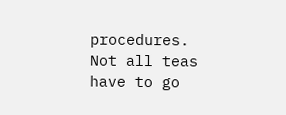procedures. Not all teas have to go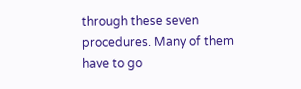through these seven procedures. Many of them have to go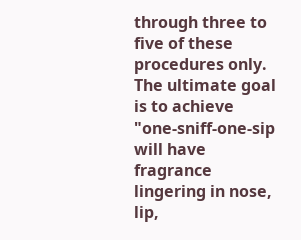through three to five of these procedures only. The ultimate goal is to achieve "one-sniff-one-sip will have fragrance lingering in nose, lip,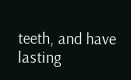teeth, and have lasting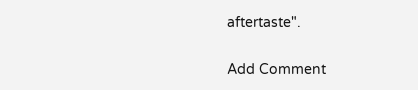aftertaste".

Add Comment